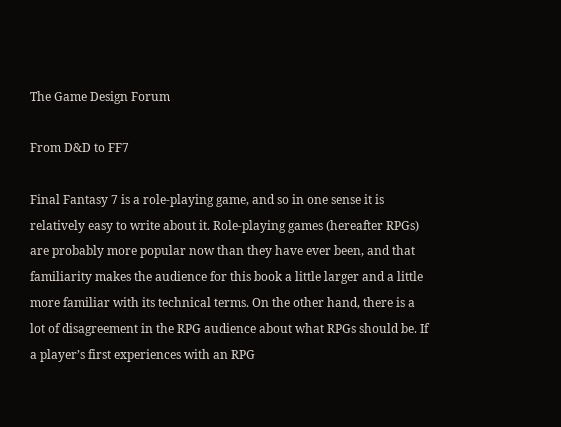The Game Design Forum

From D&D to FF7

Final Fantasy 7 is a role-playing game, and so in one sense it is relatively easy to write about it. Role-playing games (hereafter RPGs) are probably more popular now than they have ever been, and that familiarity makes the audience for this book a little larger and a little more familiar with its technical terms. On the other hand, there is a lot of disagreement in the RPG audience about what RPGs should be. If a player’s first experiences with an RPG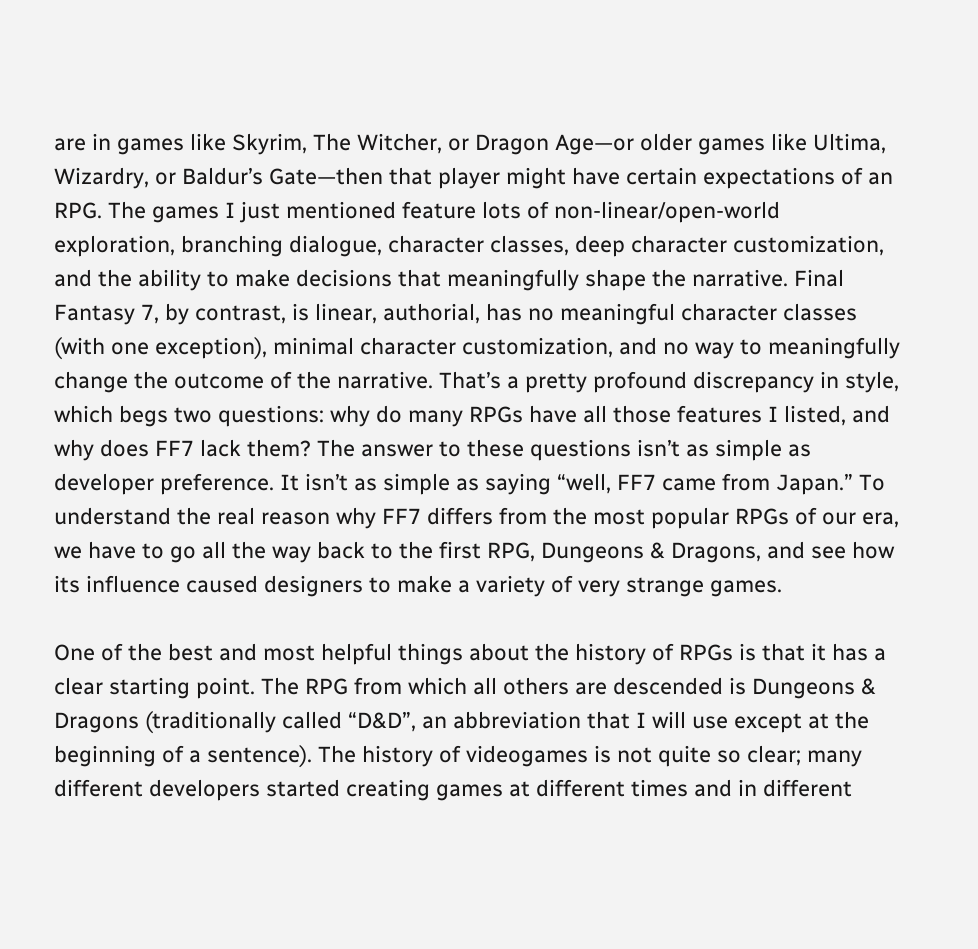are in games like Skyrim, The Witcher, or Dragon Age—or older games like Ultima, Wizardry, or Baldur’s Gate—then that player might have certain expectations of an RPG. The games I just mentioned feature lots of non-linear/open-world exploration, branching dialogue, character classes, deep character customization, and the ability to make decisions that meaningfully shape the narrative. Final Fantasy 7, by contrast, is linear, authorial, has no meaningful character classes (with one exception), minimal character customization, and no way to meaningfully change the outcome of the narrative. That’s a pretty profound discrepancy in style, which begs two questions: why do many RPGs have all those features I listed, and why does FF7 lack them? The answer to these questions isn’t as simple as developer preference. It isn’t as simple as saying “well, FF7 came from Japan.” To understand the real reason why FF7 differs from the most popular RPGs of our era, we have to go all the way back to the first RPG, Dungeons & Dragons, and see how its influence caused designers to make a variety of very strange games.

One of the best and most helpful things about the history of RPGs is that it has a clear starting point. The RPG from which all others are descended is Dungeons & Dragons (traditionally called “D&D”, an abbreviation that I will use except at the beginning of a sentence). The history of videogames is not quite so clear; many different developers started creating games at different times and in different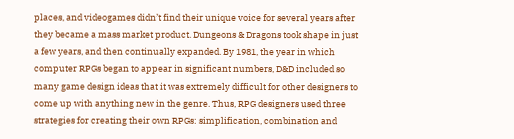places, and videogames didn’t find their unique voice for several years after they became a mass market product. Dungeons & Dragons took shape in just a few years, and then continually expanded. By 1981, the year in which computer RPGs began to appear in significant numbers, D&D included so many game design ideas that it was extremely difficult for other designers to come up with anything new in the genre. Thus, RPG designers used three strategies for creating their own RPGs: simplification, combination and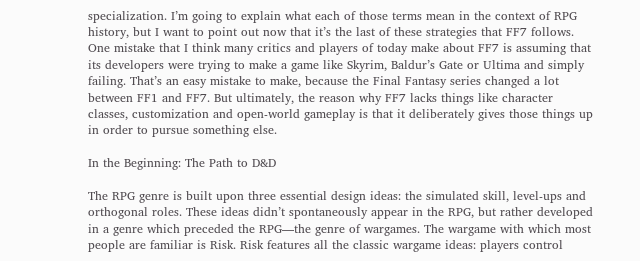specialization. I’m going to explain what each of those terms mean in the context of RPG history, but I want to point out now that it’s the last of these strategies that FF7 follows. One mistake that I think many critics and players of today make about FF7 is assuming that its developers were trying to make a game like Skyrim, Baldur’s Gate or Ultima and simply failing. That’s an easy mistake to make, because the Final Fantasy series changed a lot between FF1 and FF7. But ultimately, the reason why FF7 lacks things like character classes, customization and open-world gameplay is that it deliberately gives those things up in order to pursue something else.

In the Beginning: The Path to D&D

The RPG genre is built upon three essential design ideas: the simulated skill, level-ups and orthogonal roles. These ideas didn’t spontaneously appear in the RPG, but rather developed in a genre which preceded the RPG—the genre of wargames. The wargame with which most people are familiar is Risk. Risk features all the classic wargame ideas: players control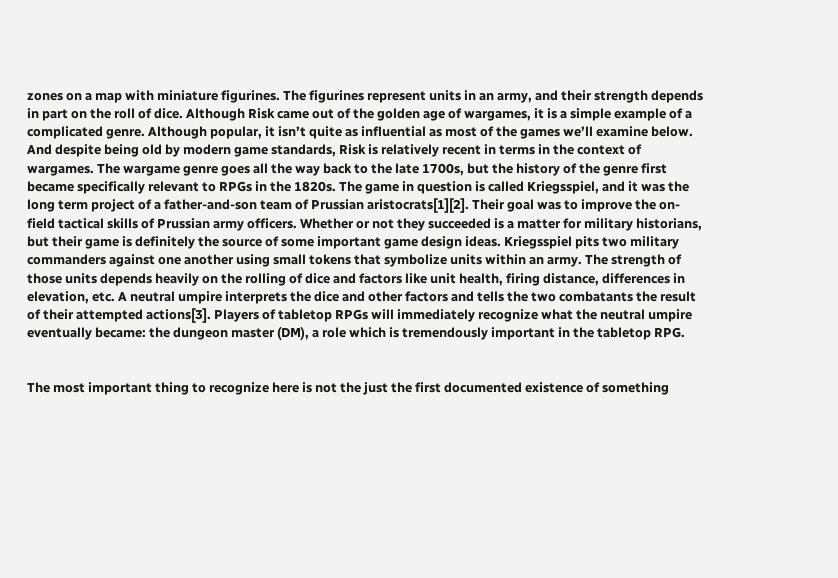zones on a map with miniature figurines. The figurines represent units in an army, and their strength depends in part on the roll of dice. Although Risk came out of the golden age of wargames, it is a simple example of a complicated genre. Although popular, it isn’t quite as influential as most of the games we’ll examine below. And despite being old by modern game standards, Risk is relatively recent in terms in the context of wargames. The wargame genre goes all the way back to the late 1700s, but the history of the genre first became specifically relevant to RPGs in the 1820s. The game in question is called Kriegsspiel, and it was the long term project of a father-and-son team of Prussian aristocrats[1][2]. Their goal was to improve the on-field tactical skills of Prussian army officers. Whether or not they succeeded is a matter for military historians, but their game is definitely the source of some important game design ideas. Kriegsspiel pits two military commanders against one another using small tokens that symbolize units within an army. The strength of those units depends heavily on the rolling of dice and factors like unit health, firing distance, differences in elevation, etc. A neutral umpire interprets the dice and other factors and tells the two combatants the result of their attempted actions[3]. Players of tabletop RPGs will immediately recognize what the neutral umpire eventually became: the dungeon master (DM), a role which is tremendously important in the tabletop RPG.


The most important thing to recognize here is not the just the first documented existence of something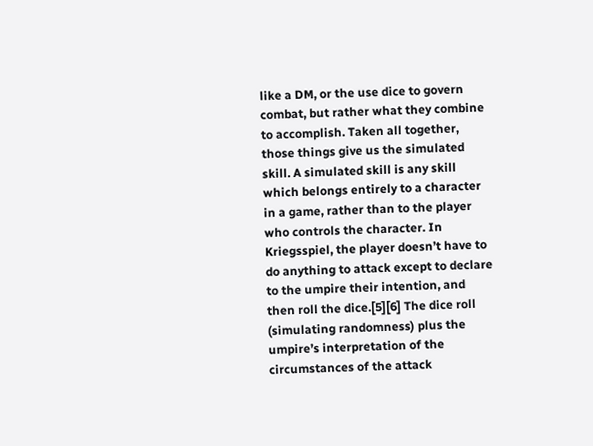like a DM, or the use dice to govern combat, but rather what they combine to accomplish. Taken all together, those things give us the simulated skill. A simulated skill is any skill which belongs entirely to a character in a game, rather than to the player who controls the character. In Kriegsspiel, the player doesn’t have to do anything to attack except to declare to the umpire their intention, and then roll the dice.[5][6] The dice roll (simulating randomness) plus the umpire’s interpretation of the circumstances of the attack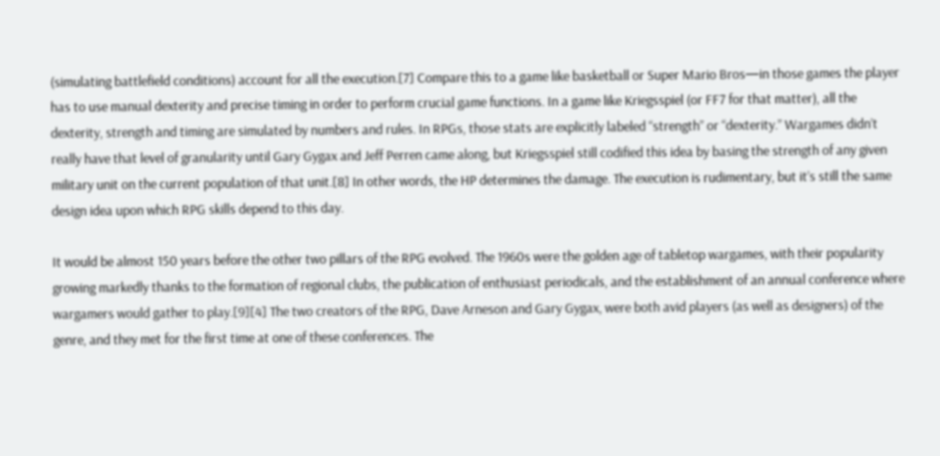(simulating battlefield conditions) account for all the execution.[7] Compare this to a game like basketball or Super Mario Bros—in those games the player has to use manual dexterity and precise timing in order to perform crucial game functions. In a game like Kriegsspiel (or FF7 for that matter), all the dexterity, strength and timing are simulated by numbers and rules. In RPGs, those stats are explicitly labeled “strength” or “dexterity.” Wargames didn’t really have that level of granularity until Gary Gygax and Jeff Perren came along, but Kriegsspiel still codified this idea by basing the strength of any given military unit on the current population of that unit.[8] In other words, the HP determines the damage. The execution is rudimentary, but it’s still the same design idea upon which RPG skills depend to this day.

It would be almost 150 years before the other two pillars of the RPG evolved. The 1960s were the golden age of tabletop wargames, with their popularity growing markedly thanks to the formation of regional clubs, the publication of enthusiast periodicals, and the establishment of an annual conference where wargamers would gather to play.[9][4] The two creators of the RPG, Dave Arneson and Gary Gygax, were both avid players (as well as designers) of the genre, and they met for the first time at one of these conferences. The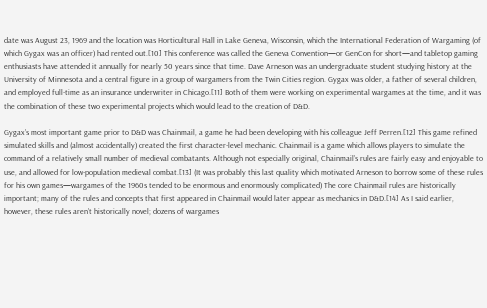date was August 23, 1969 and the location was Horticultural Hall in Lake Geneva, Wisconsin, which the International Federation of Wargaming (of which Gygax was an officer) had rented out.[10] This conference was called the Geneva Convention—or GenCon for short—and tabletop gaming enthusiasts have attended it annually for nearly 50 years since that time. Dave Arneson was an undergraduate student studying history at the University of Minnesota and a central figure in a group of wargamers from the Twin Cities region. Gygax was older, a father of several children, and employed full-time as an insurance underwriter in Chicago.[11] Both of them were working on experimental wargames at the time, and it was the combination of these two experimental projects which would lead to the creation of D&D.

Gygax’s most important game prior to D&D was Chainmail, a game he had been developing with his colleague Jeff Perren.[12] This game refined simulated skills and (almost accidentally) created the first character-level mechanic. Chainmail is a game which allows players to simulate the command of a relatively small number of medieval combatants. Although not especially original, Chainmail’s rules are fairly easy and enjoyable to use, and allowed for low-population medieval combat.[13] (It was probably this last quality which motivated Arneson to borrow some of these rules for his own games—wargames of the 1960s tended to be enormous and enormously complicated) The core Chainmail rules are historically important; many of the rules and concepts that first appeared in Chainmail would later appear as mechanics in D&D.[14] As I said earlier, however, these rules aren’t historically novel; dozens of wargames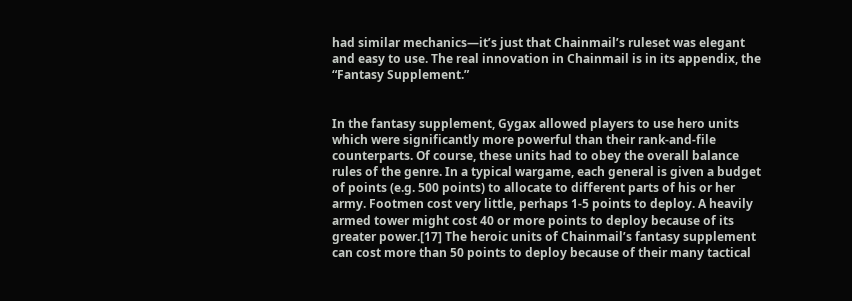had similar mechanics—it’s just that Chainmail’s ruleset was elegant and easy to use. The real innovation in Chainmail is in its appendix, the “Fantasy Supplement.”


In the fantasy supplement, Gygax allowed players to use hero units which were significantly more powerful than their rank-and-file counterparts. Of course, these units had to obey the overall balance rules of the genre. In a typical wargame, each general is given a budget of points (e.g. 500 points) to allocate to different parts of his or her army. Footmen cost very little, perhaps 1-5 points to deploy. A heavily armed tower might cost 40 or more points to deploy because of its greater power.[17] The heroic units of Chainmail’s fantasy supplement can cost more than 50 points to deploy because of their many tactical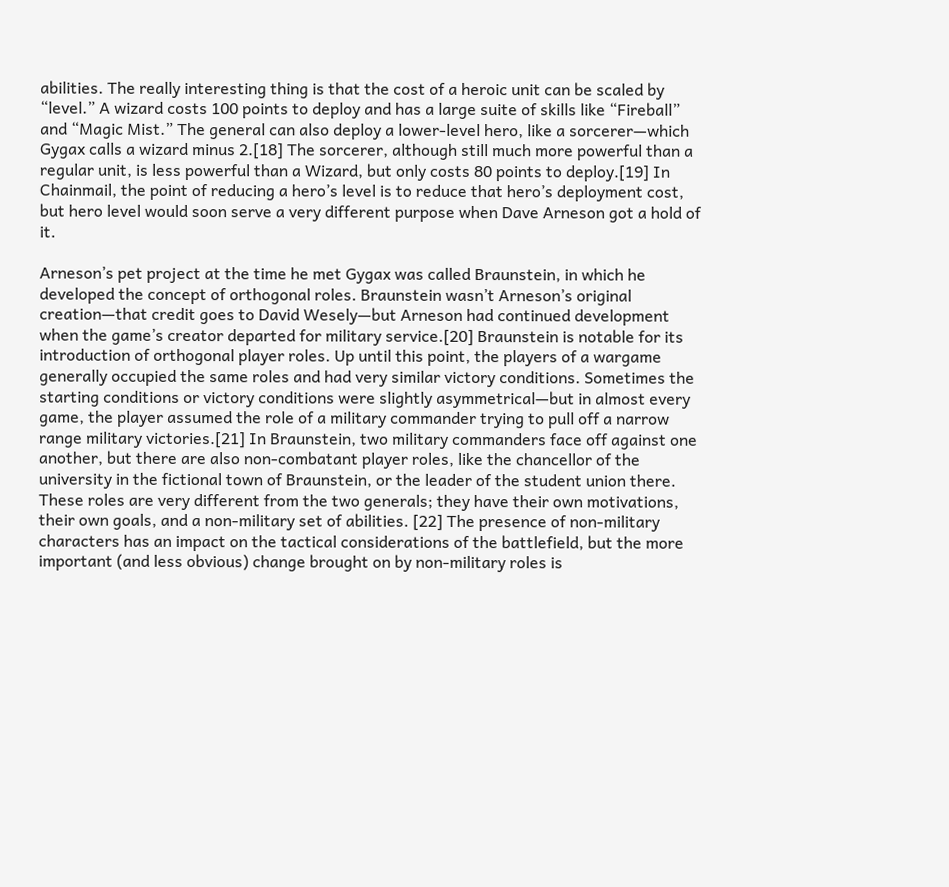abilities. The really interesting thing is that the cost of a heroic unit can be scaled by “level.” A wizard costs 100 points to deploy and has a large suite of skills like “Fireball” and “Magic Mist.” The general can also deploy a lower-level hero, like a sorcerer—which Gygax calls a wizard minus 2.[18] The sorcerer, although still much more powerful than a regular unit, is less powerful than a Wizard, but only costs 80 points to deploy.[19] In Chainmail, the point of reducing a hero’s level is to reduce that hero’s deployment cost, but hero level would soon serve a very different purpose when Dave Arneson got a hold of it.

Arneson’s pet project at the time he met Gygax was called Braunstein, in which he developed the concept of orthogonal roles. Braunstein wasn’t Arneson’s original creation—that credit goes to David Wesely—but Arneson had continued development when the game’s creator departed for military service.[20] Braunstein is notable for its introduction of orthogonal player roles. Up until this point, the players of a wargame generally occupied the same roles and had very similar victory conditions. Sometimes the starting conditions or victory conditions were slightly asymmetrical—but in almost every game, the player assumed the role of a military commander trying to pull off a narrow range military victories.[21] In Braunstein, two military commanders face off against one another, but there are also non-combatant player roles, like the chancellor of the university in the fictional town of Braunstein, or the leader of the student union there. These roles are very different from the two generals; they have their own motivations, their own goals, and a non-military set of abilities. [22] The presence of non-military characters has an impact on the tactical considerations of the battlefield, but the more important (and less obvious) change brought on by non-military roles is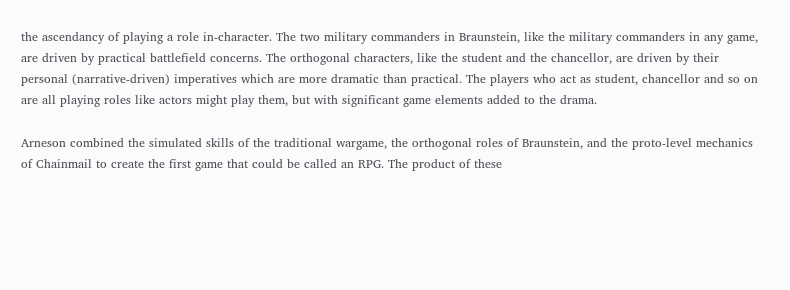the ascendancy of playing a role in-character. The two military commanders in Braunstein, like the military commanders in any game, are driven by practical battlefield concerns. The orthogonal characters, like the student and the chancellor, are driven by their personal (narrative-driven) imperatives which are more dramatic than practical. The players who act as student, chancellor and so on are all playing roles like actors might play them, but with significant game elements added to the drama.

Arneson combined the simulated skills of the traditional wargame, the orthogonal roles of Braunstein, and the proto-level mechanics of Chainmail to create the first game that could be called an RPG. The product of these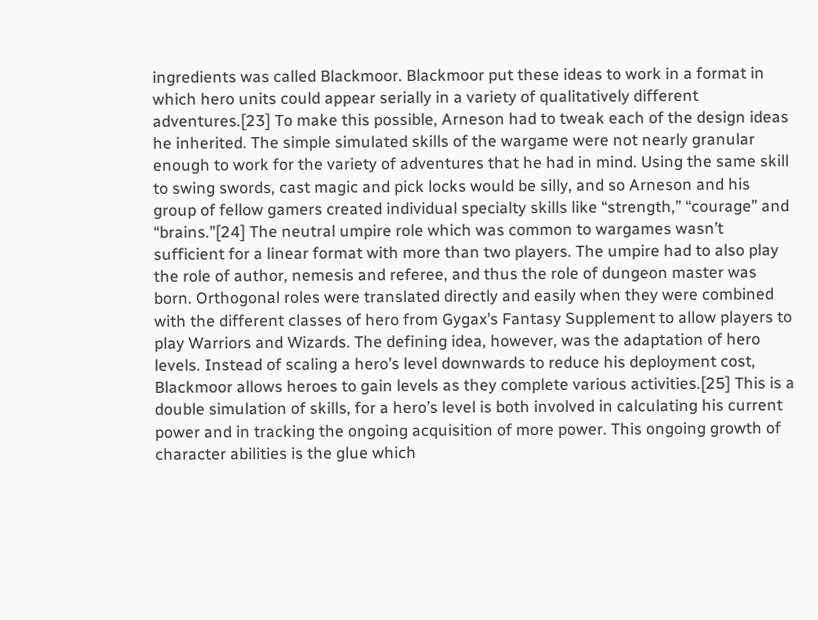ingredients was called Blackmoor. Blackmoor put these ideas to work in a format in which hero units could appear serially in a variety of qualitatively different adventures.[23] To make this possible, Arneson had to tweak each of the design ideas he inherited. The simple simulated skills of the wargame were not nearly granular enough to work for the variety of adventures that he had in mind. Using the same skill to swing swords, cast magic and pick locks would be silly, and so Arneson and his group of fellow gamers created individual specialty skills like “strength,” “courage” and “brains.”[24] The neutral umpire role which was common to wargames wasn’t sufficient for a linear format with more than two players. The umpire had to also play the role of author, nemesis and referee, and thus the role of dungeon master was born. Orthogonal roles were translated directly and easily when they were combined with the different classes of hero from Gygax’s Fantasy Supplement to allow players to play Warriors and Wizards. The defining idea, however, was the adaptation of hero levels. Instead of scaling a hero’s level downwards to reduce his deployment cost, Blackmoor allows heroes to gain levels as they complete various activities.[25] This is a double simulation of skills, for a hero’s level is both involved in calculating his current power and in tracking the ongoing acquisition of more power. This ongoing growth of character abilities is the glue which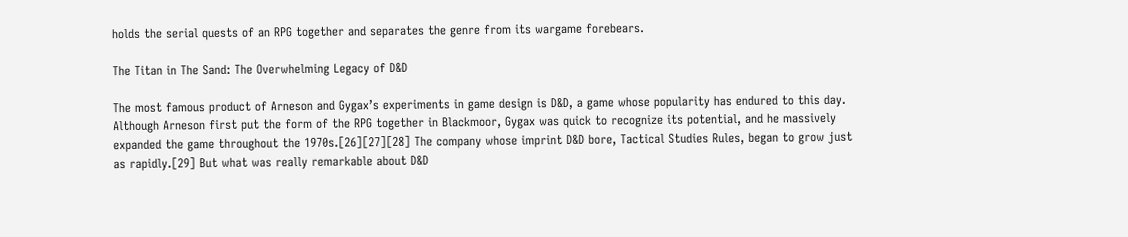holds the serial quests of an RPG together and separates the genre from its wargame forebears.

The Titan in The Sand: The Overwhelming Legacy of D&D

The most famous product of Arneson and Gygax’s experiments in game design is D&D, a game whose popularity has endured to this day. Although Arneson first put the form of the RPG together in Blackmoor, Gygax was quick to recognize its potential, and he massively expanded the game throughout the 1970s.[26][27][28] The company whose imprint D&D bore, Tactical Studies Rules, began to grow just as rapidly.[29] But what was really remarkable about D&D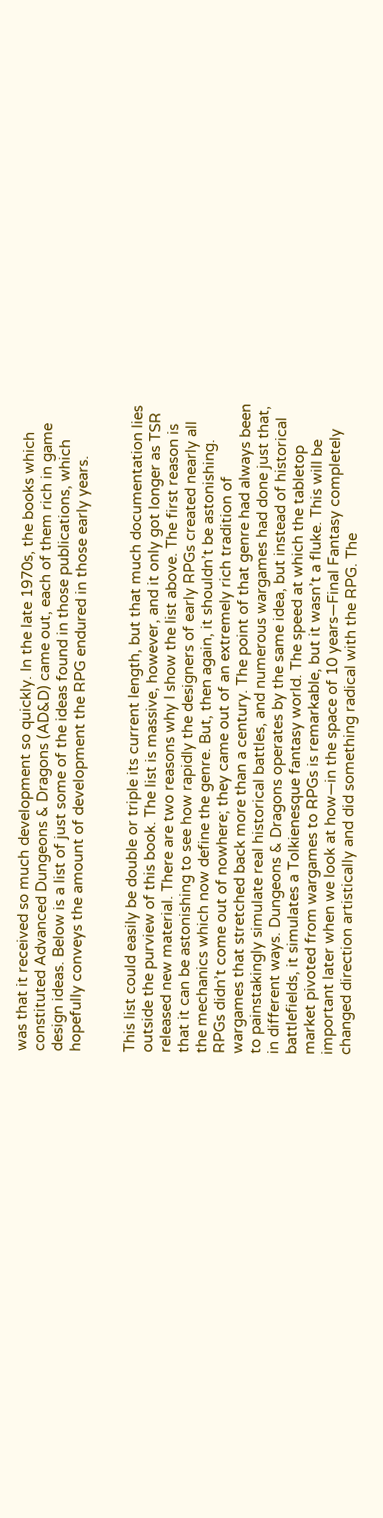was that it received so much development so quickly. In the late 1970s, the books which constituted Advanced Dungeons & Dragons (AD&D) came out, each of them rich in game design ideas. Below is a list of just some of the ideas found in those publications, which hopefully conveys the amount of development the RPG endured in those early years.


This list could easily be double or triple its current length, but that much documentation lies outside the purview of this book. The list is massive, however, and it only got longer as TSR released new material. There are two reasons why I show the list above. The first reason is that it can be astonishing to see how rapidly the designers of early RPGs created nearly all the mechanics which now define the genre. But, then again, it shouldn’t be astonishing. RPGs didn’t come out of nowhere; they came out of an extremely rich tradition of wargames that stretched back more than a century. The point of that genre had always been to painstakingly simulate real historical battles, and numerous wargames had done just that, in different ways. Dungeons & Dragons operates by the same idea, but instead of historical battlefields, it simulates a Tolkienesque fantasy world. The speed at which the tabletop market pivoted from wargames to RPGs is remarkable, but it wasn’t a fluke. This will be important later when we look at how—in the space of 10 years—Final Fantasy completely changed direction artistically and did something radical with the RPG. The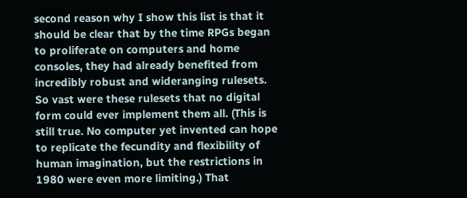second reason why I show this list is that it should be clear that by the time RPGs began to proliferate on computers and home consoles, they had already benefited from incredibly robust and wideranging rulesets. So vast were these rulesets that no digital form could ever implement them all. (This is still true. No computer yet invented can hope to replicate the fecundity and flexibility of human imagination, but the restrictions in 1980 were even more limiting.) That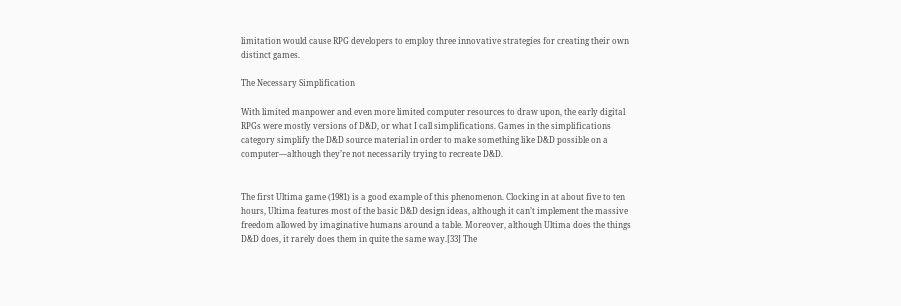limitation would cause RPG developers to employ three innovative strategies for creating their own distinct games.

The Necessary Simplification

With limited manpower and even more limited computer resources to draw upon, the early digital RPGs were mostly versions of D&D, or what I call simplifications. Games in the simplifications category simplify the D&D source material in order to make something like D&D possible on a computer—although they’re not necessarily trying to recreate D&D.


The first Ultima game (1981) is a good example of this phenomenon. Clocking in at about five to ten hours, Ultima features most of the basic D&D design ideas, although it can’t implement the massive freedom allowed by imaginative humans around a table. Moreover, although Ultima does the things D&D does, it rarely does them in quite the same way.[33] The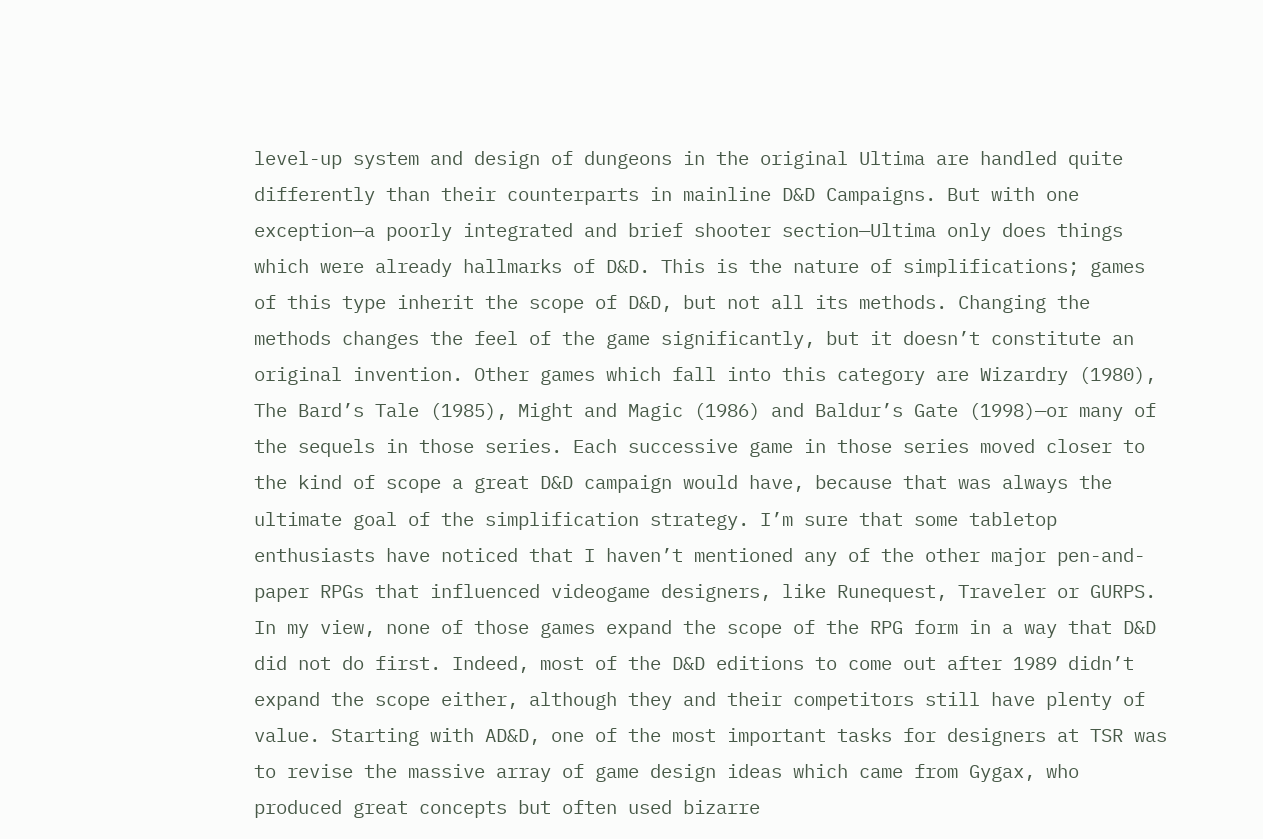level-up system and design of dungeons in the original Ultima are handled quite differently than their counterparts in mainline D&D Campaigns. But with one exception—a poorly integrated and brief shooter section—Ultima only does things which were already hallmarks of D&D. This is the nature of simplifications; games of this type inherit the scope of D&D, but not all its methods. Changing the methods changes the feel of the game significantly, but it doesn’t constitute an original invention. Other games which fall into this category are Wizardry (1980), The Bard’s Tale (1985), Might and Magic (1986) and Baldur’s Gate (1998)—or many of the sequels in those series. Each successive game in those series moved closer to the kind of scope a great D&D campaign would have, because that was always the ultimate goal of the simplification strategy. I’m sure that some tabletop enthusiasts have noticed that I haven’t mentioned any of the other major pen-and-paper RPGs that influenced videogame designers, like Runequest, Traveler or GURPS. In my view, none of those games expand the scope of the RPG form in a way that D&D did not do first. Indeed, most of the D&D editions to come out after 1989 didn’t expand the scope either, although they and their competitors still have plenty of value. Starting with AD&D, one of the most important tasks for designers at TSR was to revise the massive array of game design ideas which came from Gygax, who produced great concepts but often used bizarre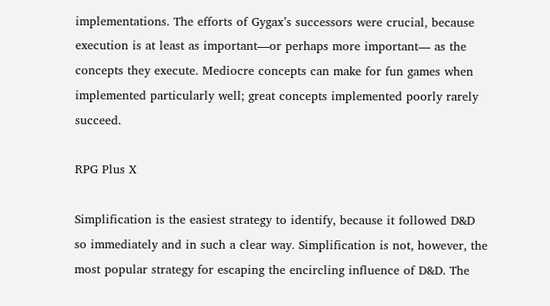implementations. The efforts of Gygax’s successors were crucial, because execution is at least as important—or perhaps more important— as the concepts they execute. Mediocre concepts can make for fun games when implemented particularly well; great concepts implemented poorly rarely succeed.

RPG Plus X

Simplification is the easiest strategy to identify, because it followed D&D so immediately and in such a clear way. Simplification is not, however, the most popular strategy for escaping the encircling influence of D&D. The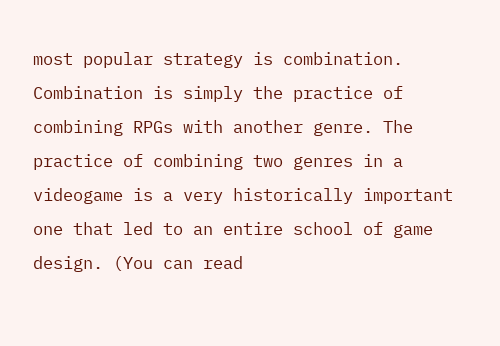most popular strategy is combination. Combination is simply the practice of combining RPGs with another genre. The practice of combining two genres in a videogame is a very historically important one that led to an entire school of game design. (You can read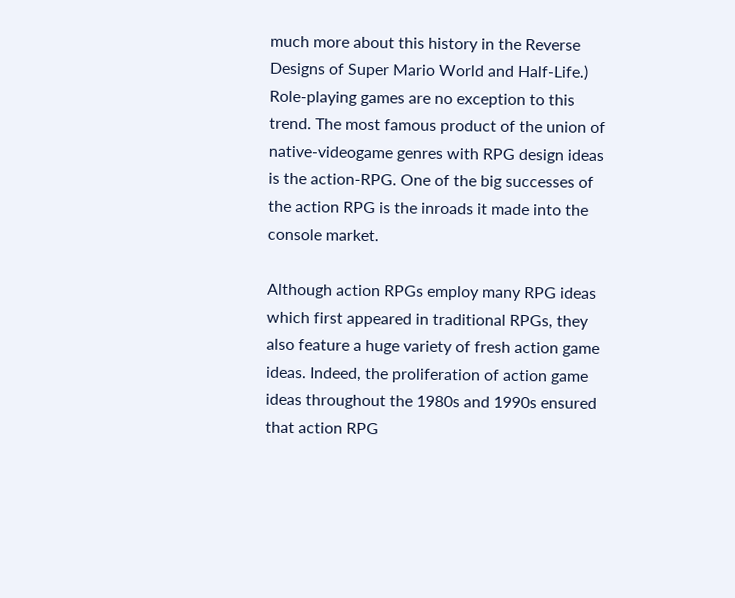much more about this history in the Reverse Designs of Super Mario World and Half-Life.) Role-playing games are no exception to this trend. The most famous product of the union of native-videogame genres with RPG design ideas is the action-RPG. One of the big successes of the action RPG is the inroads it made into the console market.

Although action RPGs employ many RPG ideas which first appeared in traditional RPGs, they also feature a huge variety of fresh action game ideas. Indeed, the proliferation of action game ideas throughout the 1980s and 1990s ensured that action RPG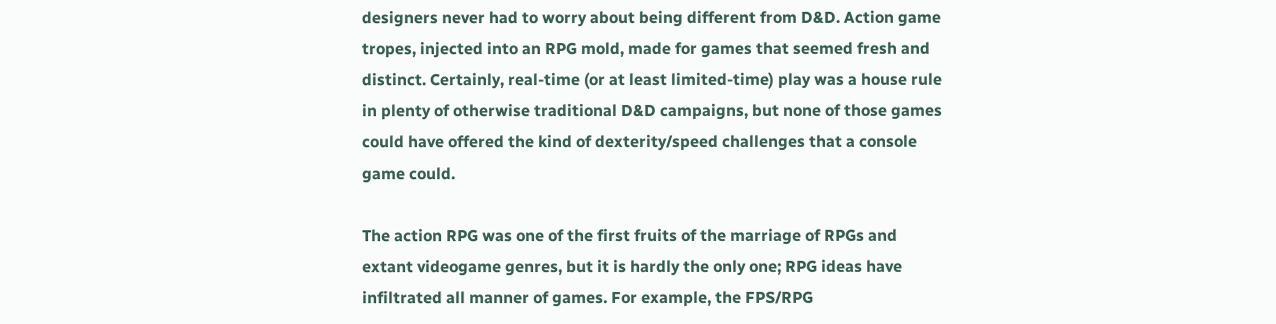designers never had to worry about being different from D&D. Action game tropes, injected into an RPG mold, made for games that seemed fresh and distinct. Certainly, real-time (or at least limited-time) play was a house rule in plenty of otherwise traditional D&D campaigns, but none of those games could have offered the kind of dexterity/speed challenges that a console game could.

The action RPG was one of the first fruits of the marriage of RPGs and extant videogame genres, but it is hardly the only one; RPG ideas have infiltrated all manner of games. For example, the FPS/RPG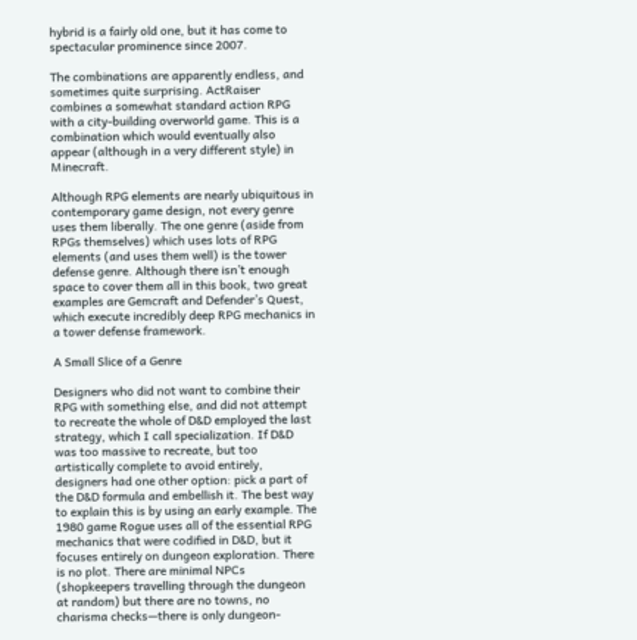hybrid is a fairly old one, but it has come to spectacular prominence since 2007.

The combinations are apparently endless, and sometimes quite surprising. ActRaiser combines a somewhat standard action RPG with a city-building overworld game. This is a combination which would eventually also appear (although in a very different style) in Minecraft.

Although RPG elements are nearly ubiquitous in contemporary game design, not every genre uses them liberally. The one genre (aside from RPGs themselves) which uses lots of RPG elements (and uses them well) is the tower defense genre. Although there isn’t enough space to cover them all in this book, two great examples are Gemcraft and Defender’s Quest, which execute incredibly deep RPG mechanics in a tower defense framework.

A Small Slice of a Genre

Designers who did not want to combine their RPG with something else, and did not attempt to recreate the whole of D&D employed the last strategy, which I call specialization. If D&D was too massive to recreate, but too artistically complete to avoid entirely, designers had one other option: pick a part of the D&D formula and embellish it. The best way to explain this is by using an early example. The 1980 game Rogue uses all of the essential RPG mechanics that were codified in D&D, but it focuses entirely on dungeon exploration. There is no plot. There are minimal NPCs (shopkeepers travelling through the dungeon at random) but there are no towns, no charisma checks—there is only dungeon-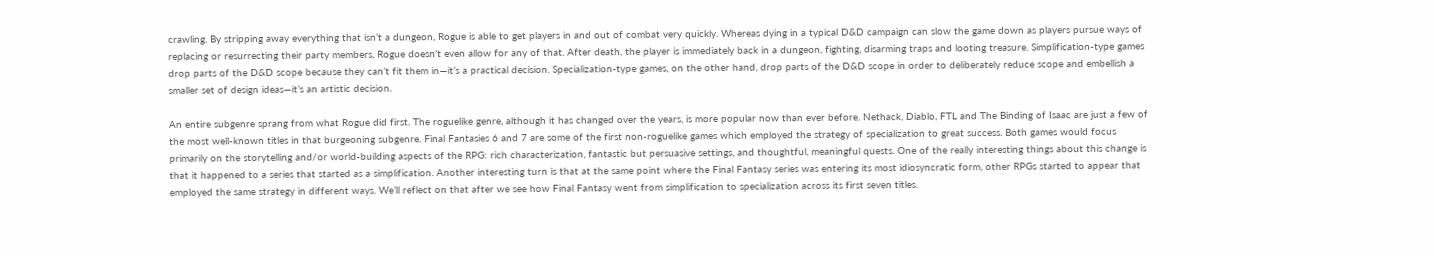crawling. By stripping away everything that isn’t a dungeon, Rogue is able to get players in and out of combat very quickly. Whereas dying in a typical D&D campaign can slow the game down as players pursue ways of replacing or resurrecting their party members, Rogue doesn’t even allow for any of that. After death, the player is immediately back in a dungeon, fighting, disarming traps and looting treasure. Simplification-type games drop parts of the D&D scope because they can’t fit them in—it’s a practical decision. Specialization-type games, on the other hand, drop parts of the D&D scope in order to deliberately reduce scope and embellish a smaller set of design ideas—it’s an artistic decision.

An entire subgenre sprang from what Rogue did first. The roguelike genre, although it has changed over the years, is more popular now than ever before. Nethack, Diablo, FTL and The Binding of Isaac are just a few of the most well-known titles in that burgeoning subgenre. Final Fantasies 6 and 7 are some of the first non-roguelike games which employed the strategy of specialization to great success. Both games would focus primarily on the storytelling and/or world-building aspects of the RPG: rich characterization, fantastic but persuasive settings, and thoughtful, meaningful quests. One of the really interesting things about this change is that it happened to a series that started as a simplification. Another interesting turn is that at the same point where the Final Fantasy series was entering its most idiosyncratic form, other RPGs started to appear that employed the same strategy in different ways. We’ll reflect on that after we see how Final Fantasy went from simplification to specialization across its first seven titles.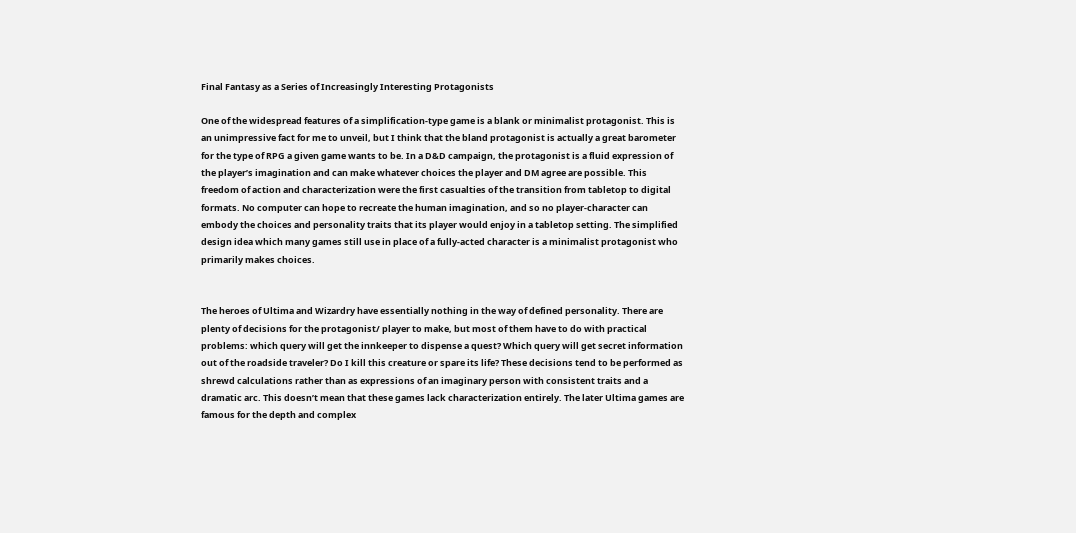Final Fantasy as a Series of Increasingly Interesting Protagonists

One of the widespread features of a simplification-type game is a blank or minimalist protagonist. This is an unimpressive fact for me to unveil, but I think that the bland protagonist is actually a great barometer for the type of RPG a given game wants to be. In a D&D campaign, the protagonist is a fluid expression of the player’s imagination and can make whatever choices the player and DM agree are possible. This freedom of action and characterization were the first casualties of the transition from tabletop to digital formats. No computer can hope to recreate the human imagination, and so no player-character can embody the choices and personality traits that its player would enjoy in a tabletop setting. The simplified design idea which many games still use in place of a fully-acted character is a minimalist protagonist who primarily makes choices.


The heroes of Ultima and Wizardry have essentially nothing in the way of defined personality. There are plenty of decisions for the protagonist/ player to make, but most of them have to do with practical problems: which query will get the innkeeper to dispense a quest? Which query will get secret information out of the roadside traveler? Do I kill this creature or spare its life? These decisions tend to be performed as shrewd calculations rather than as expressions of an imaginary person with consistent traits and a dramatic arc. This doesn’t mean that these games lack characterization entirely. The later Ultima games are famous for the depth and complex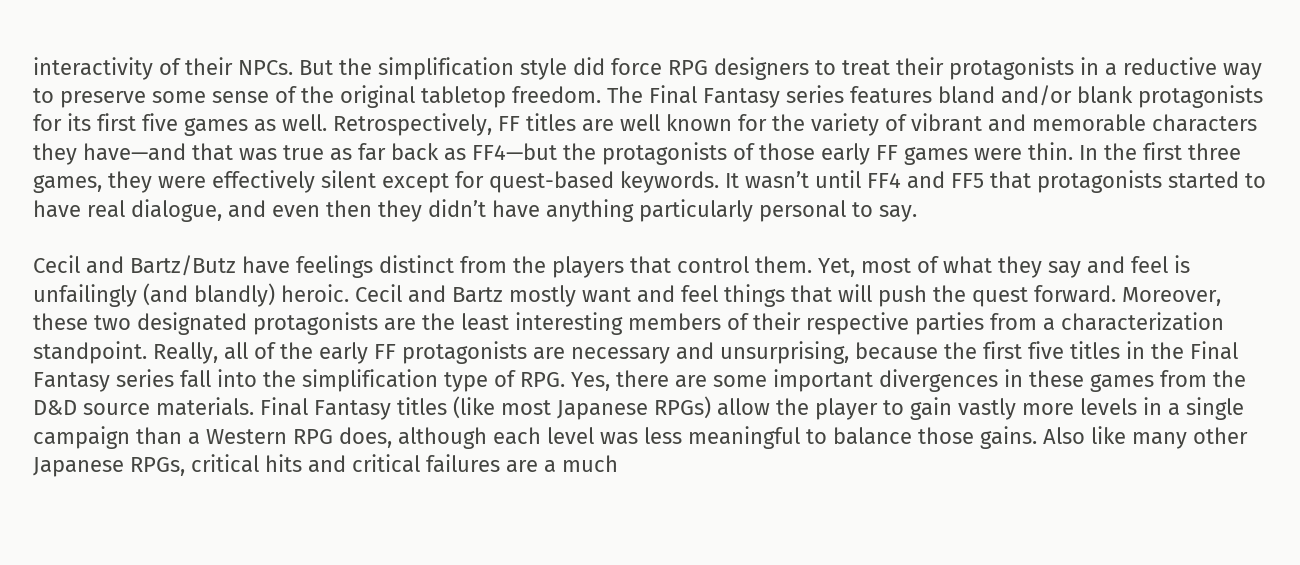interactivity of their NPCs. But the simplification style did force RPG designers to treat their protagonists in a reductive way to preserve some sense of the original tabletop freedom. The Final Fantasy series features bland and/or blank protagonists for its first five games as well. Retrospectively, FF titles are well known for the variety of vibrant and memorable characters they have—and that was true as far back as FF4—but the protagonists of those early FF games were thin. In the first three games, they were effectively silent except for quest-based keywords. It wasn’t until FF4 and FF5 that protagonists started to have real dialogue, and even then they didn’t have anything particularly personal to say.

Cecil and Bartz/Butz have feelings distinct from the players that control them. Yet, most of what they say and feel is unfailingly (and blandly) heroic. Cecil and Bartz mostly want and feel things that will push the quest forward. Moreover, these two designated protagonists are the least interesting members of their respective parties from a characterization standpoint. Really, all of the early FF protagonists are necessary and unsurprising, because the first five titles in the Final Fantasy series fall into the simplification type of RPG. Yes, there are some important divergences in these games from the D&D source materials. Final Fantasy titles (like most Japanese RPGs) allow the player to gain vastly more levels in a single campaign than a Western RPG does, although each level was less meaningful to balance those gains. Also like many other Japanese RPGs, critical hits and critical failures are a much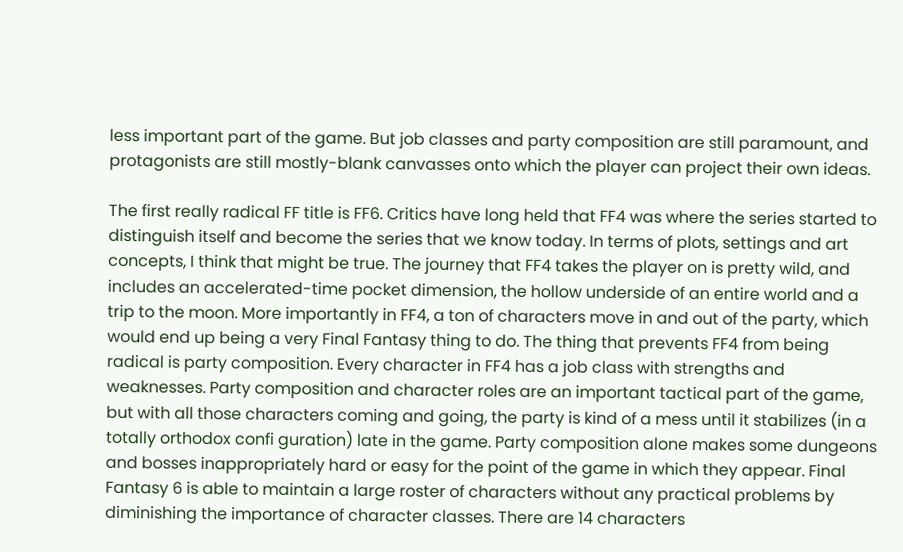less important part of the game. But job classes and party composition are still paramount, and protagonists are still mostly-blank canvasses onto which the player can project their own ideas.

The first really radical FF title is FF6. Critics have long held that FF4 was where the series started to distinguish itself and become the series that we know today. In terms of plots, settings and art concepts, I think that might be true. The journey that FF4 takes the player on is pretty wild, and includes an accelerated-time pocket dimension, the hollow underside of an entire world and a trip to the moon. More importantly in FF4, a ton of characters move in and out of the party, which would end up being a very Final Fantasy thing to do. The thing that prevents FF4 from being radical is party composition. Every character in FF4 has a job class with strengths and weaknesses. Party composition and character roles are an important tactical part of the game, but with all those characters coming and going, the party is kind of a mess until it stabilizes (in a totally orthodox confi guration) late in the game. Party composition alone makes some dungeons and bosses inappropriately hard or easy for the point of the game in which they appear. Final Fantasy 6 is able to maintain a large roster of characters without any practical problems by diminishing the importance of character classes. There are 14 characters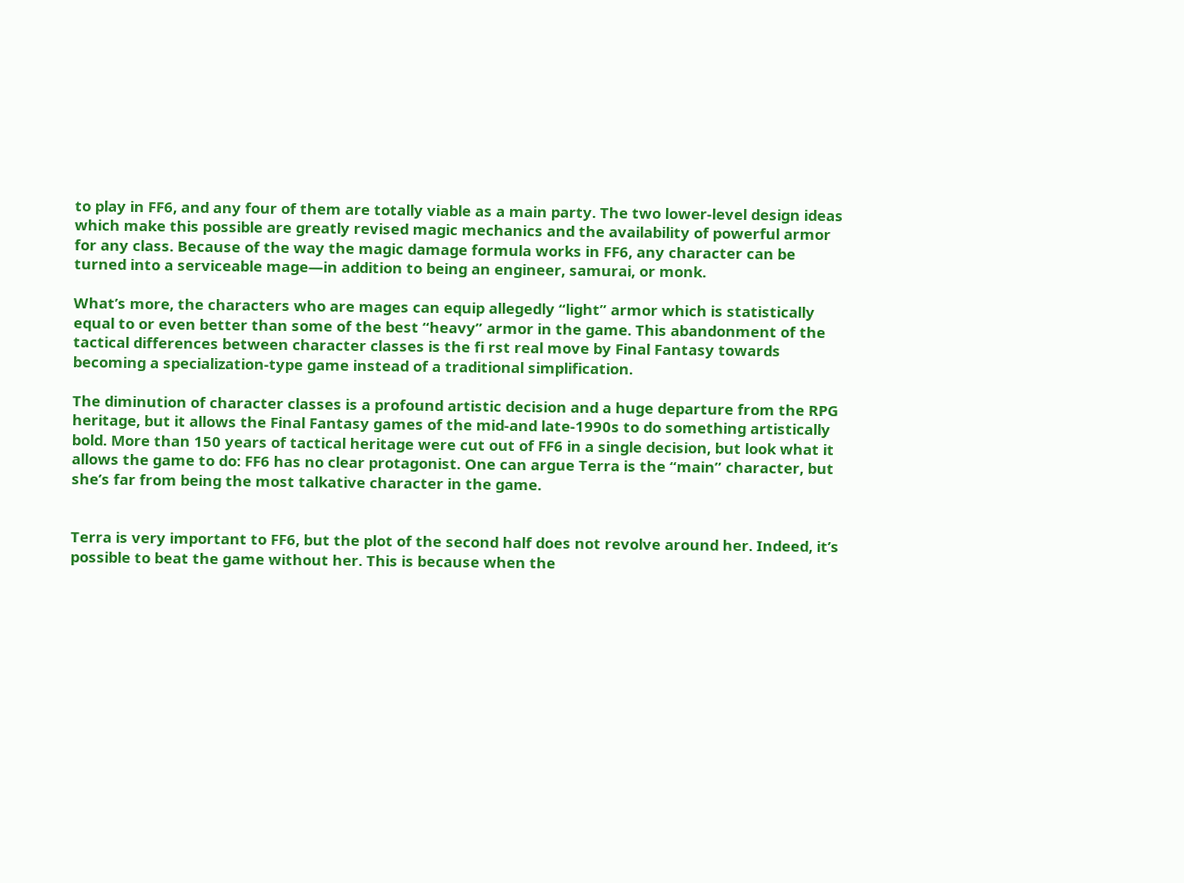to play in FF6, and any four of them are totally viable as a main party. The two lower-level design ideas which make this possible are greatly revised magic mechanics and the availability of powerful armor for any class. Because of the way the magic damage formula works in FF6, any character can be turned into a serviceable mage—in addition to being an engineer, samurai, or monk.

What’s more, the characters who are mages can equip allegedly “light” armor which is statistically equal to or even better than some of the best “heavy” armor in the game. This abandonment of the tactical differences between character classes is the fi rst real move by Final Fantasy towards becoming a specialization-type game instead of a traditional simplification.

The diminution of character classes is a profound artistic decision and a huge departure from the RPG heritage, but it allows the Final Fantasy games of the mid-and late-1990s to do something artistically bold. More than 150 years of tactical heritage were cut out of FF6 in a single decision, but look what it allows the game to do: FF6 has no clear protagonist. One can argue Terra is the “main” character, but she’s far from being the most talkative character in the game.


Terra is very important to FF6, but the plot of the second half does not revolve around her. Indeed, it’s possible to beat the game without her. This is because when the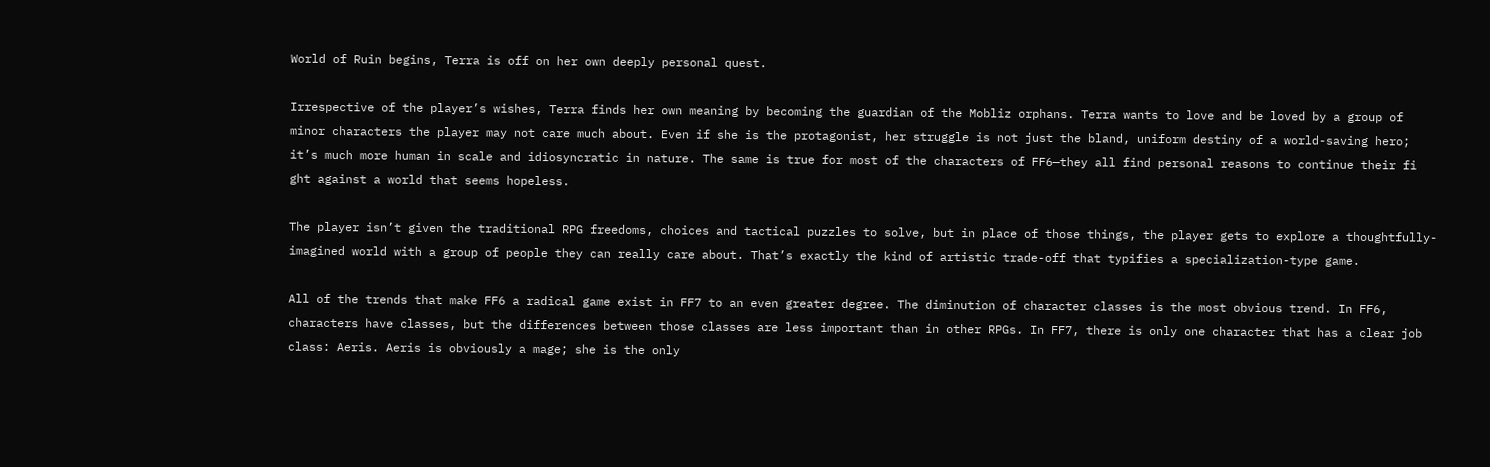World of Ruin begins, Terra is off on her own deeply personal quest.

Irrespective of the player’s wishes, Terra finds her own meaning by becoming the guardian of the Mobliz orphans. Terra wants to love and be loved by a group of minor characters the player may not care much about. Even if she is the protagonist, her struggle is not just the bland, uniform destiny of a world-saving hero; it’s much more human in scale and idiosyncratic in nature. The same is true for most of the characters of FF6—they all find personal reasons to continue their fi ght against a world that seems hopeless.

The player isn’t given the traditional RPG freedoms, choices and tactical puzzles to solve, but in place of those things, the player gets to explore a thoughtfully-imagined world with a group of people they can really care about. That’s exactly the kind of artistic trade-off that typifies a specialization-type game.

All of the trends that make FF6 a radical game exist in FF7 to an even greater degree. The diminution of character classes is the most obvious trend. In FF6, characters have classes, but the differences between those classes are less important than in other RPGs. In FF7, there is only one character that has a clear job class: Aeris. Aeris is obviously a mage; she is the only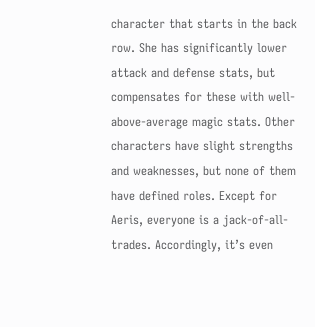character that starts in the back row. She has significantly lower attack and defense stats, but compensates for these with well-above-average magic stats. Other characters have slight strengths and weaknesses, but none of them have defined roles. Except for Aeris, everyone is a jack-of-all-trades. Accordingly, it’s even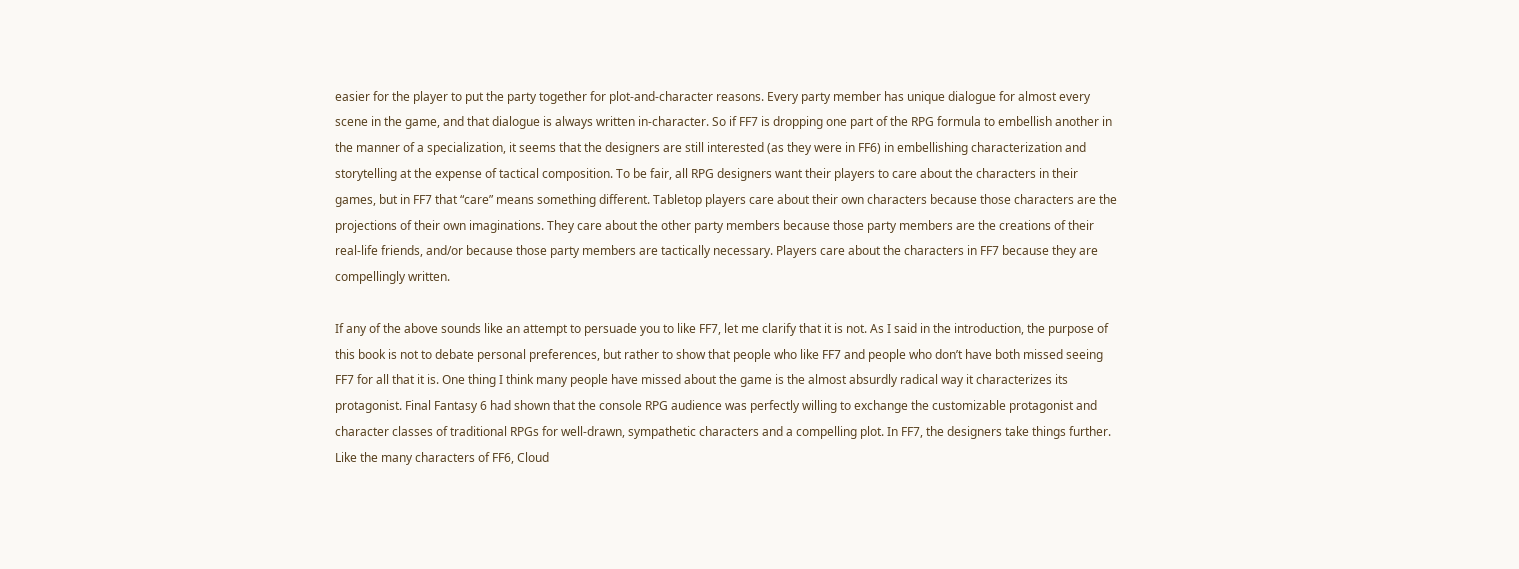easier for the player to put the party together for plot-and-character reasons. Every party member has unique dialogue for almost every scene in the game, and that dialogue is always written in-character. So if FF7 is dropping one part of the RPG formula to embellish another in the manner of a specialization, it seems that the designers are still interested (as they were in FF6) in embellishing characterization and storytelling at the expense of tactical composition. To be fair, all RPG designers want their players to care about the characters in their games, but in FF7 that “care” means something different. Tabletop players care about their own characters because those characters are the projections of their own imaginations. They care about the other party members because those party members are the creations of their real-life friends, and/or because those party members are tactically necessary. Players care about the characters in FF7 because they are compellingly written.

If any of the above sounds like an attempt to persuade you to like FF7, let me clarify that it is not. As I said in the introduction, the purpose of this book is not to debate personal preferences, but rather to show that people who like FF7 and people who don’t have both missed seeing FF7 for all that it is. One thing I think many people have missed about the game is the almost absurdly radical way it characterizes its protagonist. Final Fantasy 6 had shown that the console RPG audience was perfectly willing to exchange the customizable protagonist and character classes of traditional RPGs for well-drawn, sympathetic characters and a compelling plot. In FF7, the designers take things further. Like the many characters of FF6, Cloud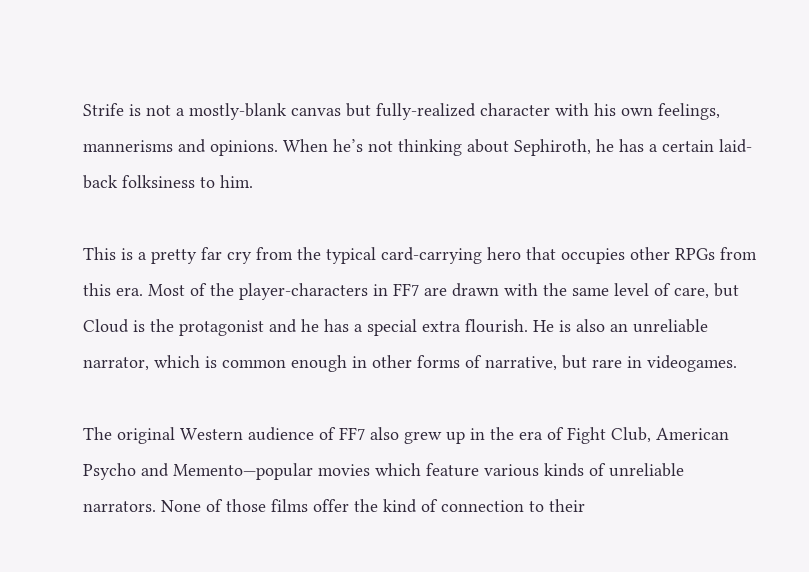Strife is not a mostly-blank canvas but fully-realized character with his own feelings, mannerisms and opinions. When he’s not thinking about Sephiroth, he has a certain laid-back folksiness to him.

This is a pretty far cry from the typical card-carrying hero that occupies other RPGs from this era. Most of the player-characters in FF7 are drawn with the same level of care, but Cloud is the protagonist and he has a special extra flourish. He is also an unreliable narrator, which is common enough in other forms of narrative, but rare in videogames.

The original Western audience of FF7 also grew up in the era of Fight Club, American Psycho and Memento—popular movies which feature various kinds of unreliable narrators. None of those films offer the kind of connection to their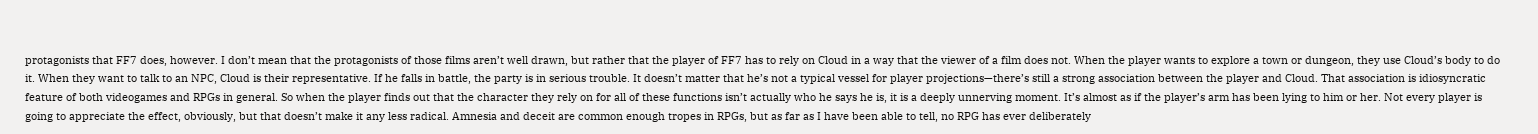protagonists that FF7 does, however. I don’t mean that the protagonists of those films aren’t well drawn, but rather that the player of FF7 has to rely on Cloud in a way that the viewer of a film does not. When the player wants to explore a town or dungeon, they use Cloud’s body to do it. When they want to talk to an NPC, Cloud is their representative. If he falls in battle, the party is in serious trouble. It doesn’t matter that he’s not a typical vessel for player projections—there’s still a strong association between the player and Cloud. That association is idiosyncratic feature of both videogames and RPGs in general. So when the player finds out that the character they rely on for all of these functions isn’t actually who he says he is, it is a deeply unnerving moment. It’s almost as if the player’s arm has been lying to him or her. Not every player is going to appreciate the effect, obviously, but that doesn’t make it any less radical. Amnesia and deceit are common enough tropes in RPGs, but as far as I have been able to tell, no RPG has ever deliberately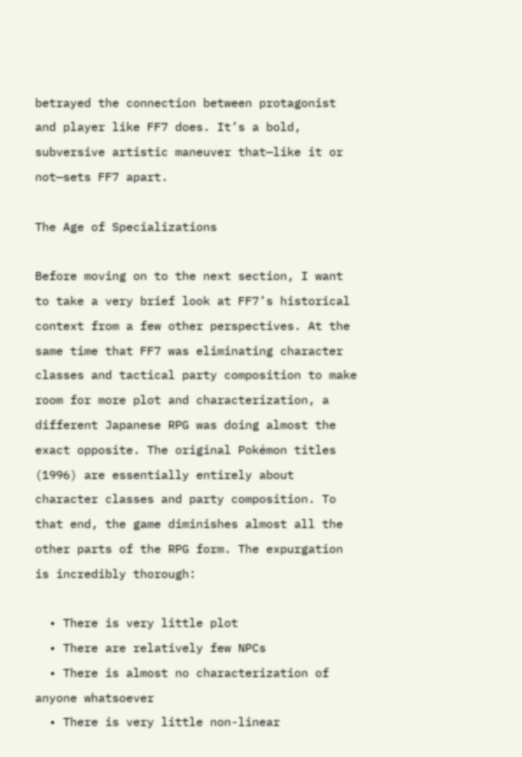betrayed the connection between protagonist and player like FF7 does. It’s a bold, subversive artistic maneuver that—like it or not—sets FF7 apart.

The Age of Specializations

Before moving on to the next section, I want to take a very brief look at FF7’s historical context from a few other perspectives. At the same time that FF7 was eliminating character classes and tactical party composition to make room for more plot and characterization, a different Japanese RPG was doing almost the exact opposite. The original Pokémon titles (1996) are essentially entirely about character classes and party composition. To that end, the game diminishes almost all the other parts of the RPG form. The expurgation is incredibly thorough:

  • There is very little plot
  • There are relatively few NPCs
  • There is almost no characterization of anyone whatsoever
  • There is very little non-linear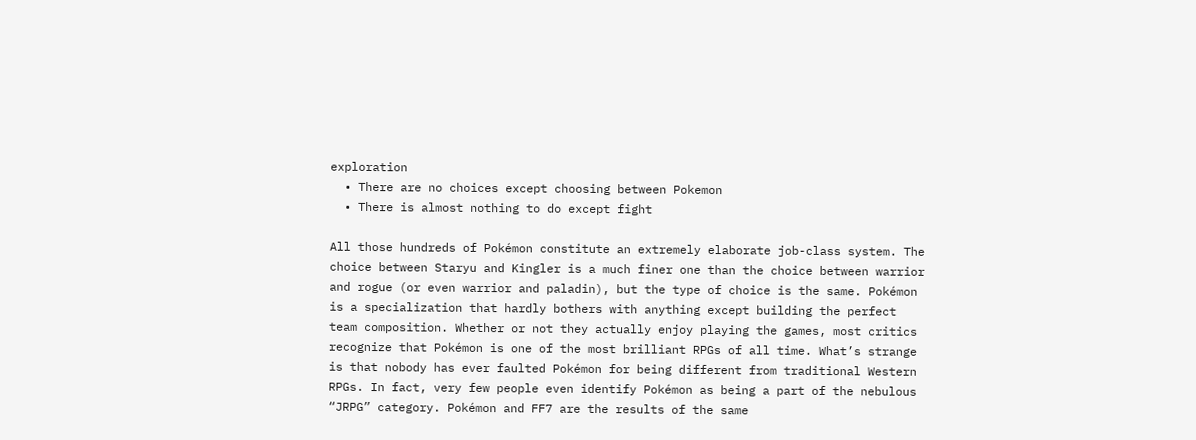exploration
  • There are no choices except choosing between Pokemon
  • There is almost nothing to do except fight

All those hundreds of Pokémon constitute an extremely elaborate job-class system. The choice between Staryu and Kingler is a much finer one than the choice between warrior and rogue (or even warrior and paladin), but the type of choice is the same. Pokémon is a specialization that hardly bothers with anything except building the perfect team composition. Whether or not they actually enjoy playing the games, most critics recognize that Pokémon is one of the most brilliant RPGs of all time. What’s strange is that nobody has ever faulted Pokémon for being different from traditional Western RPGs. In fact, very few people even identify Pokémon as being a part of the nebulous “JRPG” category. Pokémon and FF7 are the results of the same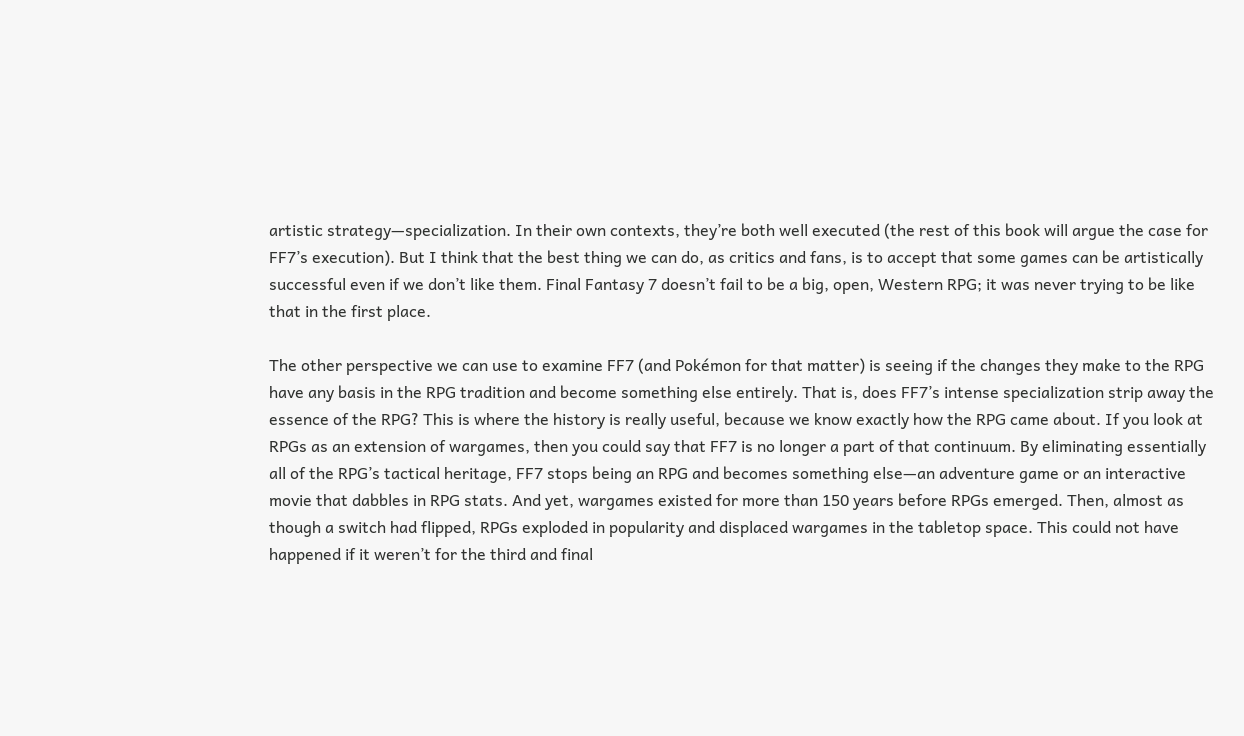artistic strategy—specialization. In their own contexts, they’re both well executed (the rest of this book will argue the case for FF7’s execution). But I think that the best thing we can do, as critics and fans, is to accept that some games can be artistically successful even if we don’t like them. Final Fantasy 7 doesn’t fail to be a big, open, Western RPG; it was never trying to be like that in the first place.

The other perspective we can use to examine FF7 (and Pokémon for that matter) is seeing if the changes they make to the RPG have any basis in the RPG tradition and become something else entirely. That is, does FF7’s intense specialization strip away the essence of the RPG? This is where the history is really useful, because we know exactly how the RPG came about. If you look at RPGs as an extension of wargames, then you could say that FF7 is no longer a part of that continuum. By eliminating essentially all of the RPG’s tactical heritage, FF7 stops being an RPG and becomes something else—an adventure game or an interactive movie that dabbles in RPG stats. And yet, wargames existed for more than 150 years before RPGs emerged. Then, almost as though a switch had flipped, RPGs exploded in popularity and displaced wargames in the tabletop space. This could not have happened if it weren’t for the third and final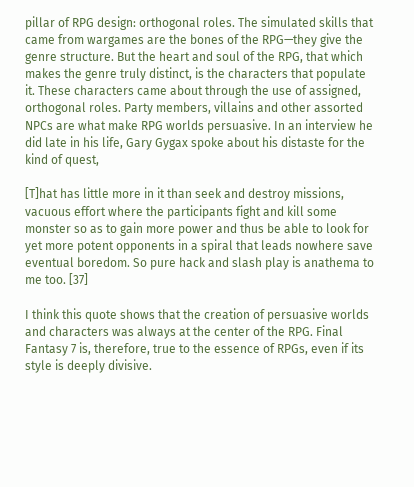pillar of RPG design: orthogonal roles. The simulated skills that came from wargames are the bones of the RPG—they give the genre structure. But the heart and soul of the RPG, that which makes the genre truly distinct, is the characters that populate it. These characters came about through the use of assigned, orthogonal roles. Party members, villains and other assorted NPCs are what make RPG worlds persuasive. In an interview he did late in his life, Gary Gygax spoke about his distaste for the kind of quest,

[T]hat has little more in it than seek and destroy missions, vacuous effort where the participants fight and kill some monster so as to gain more power and thus be able to look for yet more potent opponents in a spiral that leads nowhere save eventual boredom. So pure hack and slash play is anathema to me too. [37]

I think this quote shows that the creation of persuasive worlds and characters was always at the center of the RPG. Final Fantasy 7 is, therefore, true to the essence of RPGs, even if its style is deeply divisive.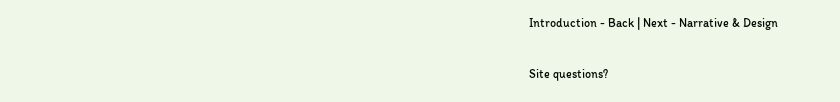Introduction - Back | Next - Narrative & Design

Site questions?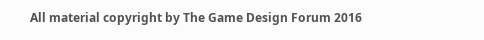All material copyright by The Game Design Forum 2016